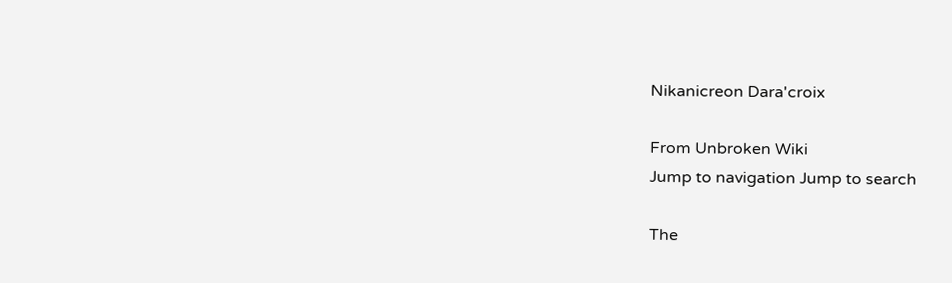Nikanicreon Dara'croix

From Unbroken Wiki
Jump to navigation Jump to search

The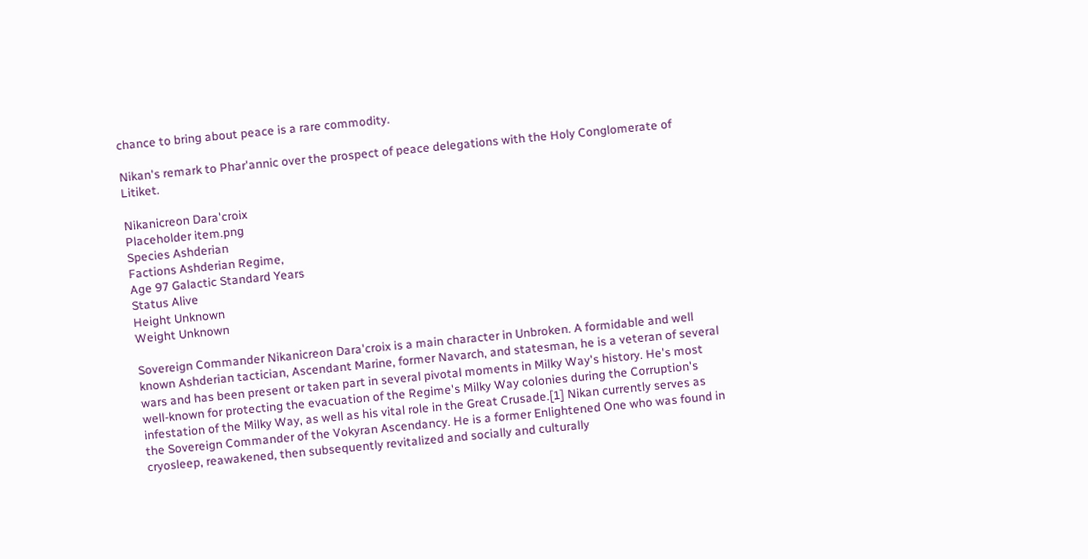chance to bring about peace is a rare commodity.

Nikan's remark to Phar'annic over the prospect of peace delegations with the Holy Conglomerate of Litiket.

Nikanicreon Dara'croix
Placeholder item.png
Species Ashderian
Factions Ashderian Regime,
Age 97 Galactic Standard Years
Status Alive
Height Unknown
Weight Unknown

Sovereign Commander Nikanicreon Dara'croix is a main character in Unbroken. A formidable and well known Ashderian tactician, Ascendant Marine, former Navarch, and statesman, he is a veteran of several wars and has been present or taken part in several pivotal moments in Milky Way's history. He's most well-known for protecting the evacuation of the Regime's Milky Way colonies during the Corruption's infestation of the Milky Way, as well as his vital role in the Great Crusade.[1] Nikan currently serves as the Sovereign Commander of the Vokyran Ascendancy. He is a former Enlightened One who was found in cryosleep, reawakened, then subsequently revitalized and socially and culturally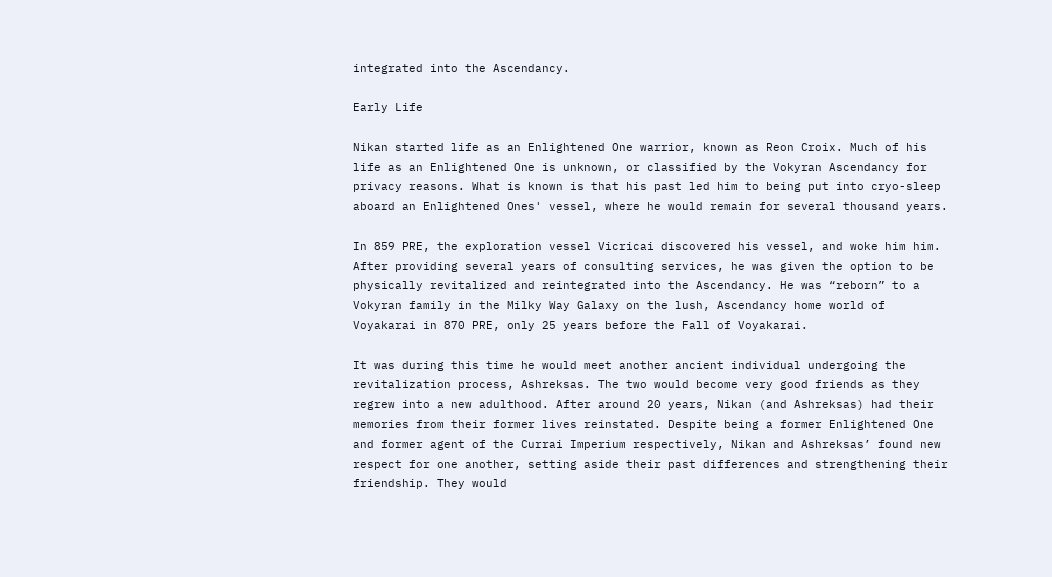integrated into the Ascendancy.

Early Life

Nikan started life as an Enlightened One warrior, known as Reon Croix. Much of his life as an Enlightened One is unknown, or classified by the Vokyran Ascendancy for privacy reasons. What is known is that his past led him to being put into cryo-sleep aboard an Enlightened Ones' vessel, where he would remain for several thousand years.

In 859 PRE, the exploration vessel Vicricai discovered his vessel, and woke him him. After providing several years of consulting services, he was given the option to be physically revitalized and reintegrated into the Ascendancy. He was “reborn” to a Vokyran family in the Milky Way Galaxy on the lush, Ascendancy home world of Voyakarai in 870 PRE, only 25 years before the Fall of Voyakarai.

It was during this time he would meet another ancient individual undergoing the revitalization process, Ashreksas. The two would become very good friends as they regrew into a new adulthood. After around 20 years, Nikan (and Ashreksas) had their memories from their former lives reinstated. Despite being a former Enlightened One and former agent of the Currai Imperium respectively, Nikan and Ashreksas’ found new respect for one another, setting aside their past differences and strengthening their friendship. They would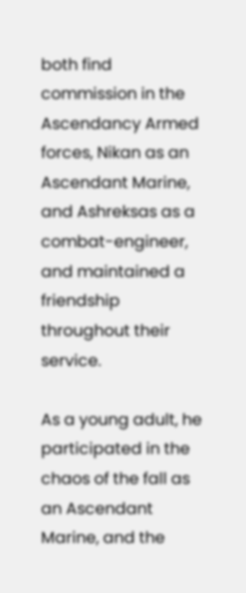both find commission in the Ascendancy Armed forces, Nikan as an Ascendant Marine, and Ashreksas as a combat-engineer, and maintained a friendship throughout their service.

As a young adult, he participated in the chaos of the fall as an Ascendant Marine, and the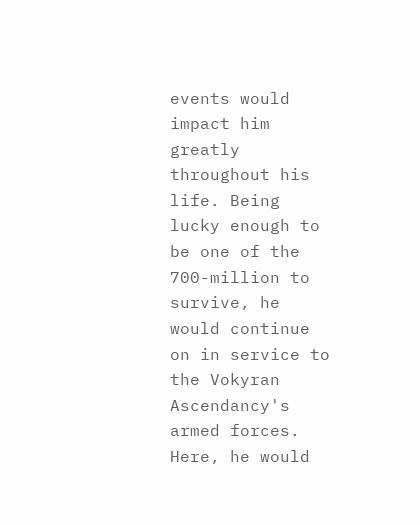events would impact him greatly throughout his life. Being lucky enough to be one of the 700-million to survive, he would continue on in service to the Vokyran Ascendancy's armed forces. Here, he would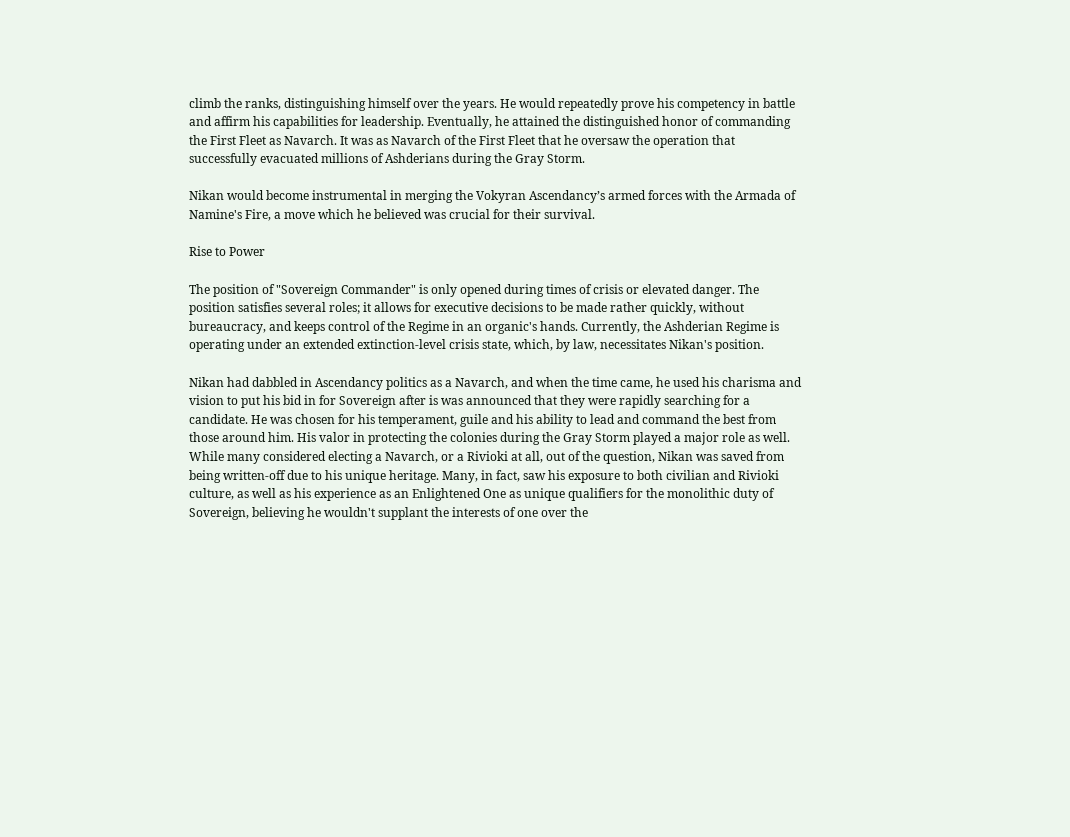climb the ranks, distinguishing himself over the years. He would repeatedly prove his competency in battle and affirm his capabilities for leadership. Eventually, he attained the distinguished honor of commanding the First Fleet as Navarch. It was as Navarch of the First Fleet that he oversaw the operation that successfully evacuated millions of Ashderians during the Gray Storm.

Nikan would become instrumental in merging the Vokyran Ascendancy’s armed forces with the Armada of Namine's Fire, a move which he believed was crucial for their survival.

Rise to Power

The position of "Sovereign Commander" is only opened during times of crisis or elevated danger. The position satisfies several roles; it allows for executive decisions to be made rather quickly, without bureaucracy, and keeps control of the Regime in an organic's hands. Currently, the Ashderian Regime is operating under an extended extinction-level crisis state, which, by law, necessitates Nikan's position.

Nikan had dabbled in Ascendancy politics as a Navarch, and when the time came, he used his charisma and vision to put his bid in for Sovereign after is was announced that they were rapidly searching for a candidate. He was chosen for his temperament, guile and his ability to lead and command the best from those around him. His valor in protecting the colonies during the Gray Storm played a major role as well. While many considered electing a Navarch, or a Rivioki at all, out of the question, Nikan was saved from being written-off due to his unique heritage. Many, in fact, saw his exposure to both civilian and Rivioki culture, as well as his experience as an Enlightened One as unique qualifiers for the monolithic duty of Sovereign, believing he wouldn't supplant the interests of one over the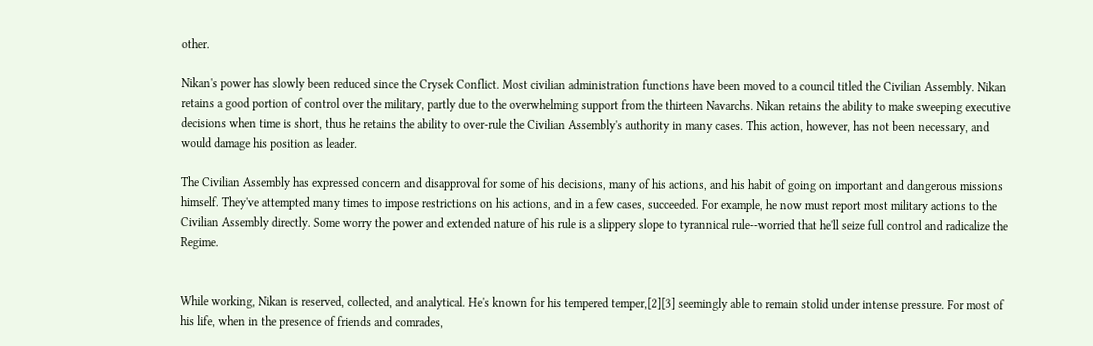other.

Nikan's power has slowly been reduced since the Crysek Conflict. Most civilian administration functions have been moved to a council titled the Civilian Assembly. Nikan retains a good portion of control over the military, partly due to the overwhelming support from the thirteen Navarchs. Nikan retains the ability to make sweeping executive decisions when time is short, thus he retains the ability to over-rule the Civilian Assembly's authority in many cases. This action, however, has not been necessary, and would damage his position as leader.

The Civilian Assembly has expressed concern and disapproval for some of his decisions, many of his actions, and his habit of going on important and dangerous missions himself. They've attempted many times to impose restrictions on his actions, and in a few cases, succeeded. For example, he now must report most military actions to the Civilian Assembly directly. Some worry the power and extended nature of his rule is a slippery slope to tyrannical rule--worried that he'll seize full control and radicalize the Regime.


While working, Nikan is reserved, collected, and analytical. He's known for his tempered temper,[2][3] seemingly able to remain stolid under intense pressure. For most of his life, when in the presence of friends and comrades,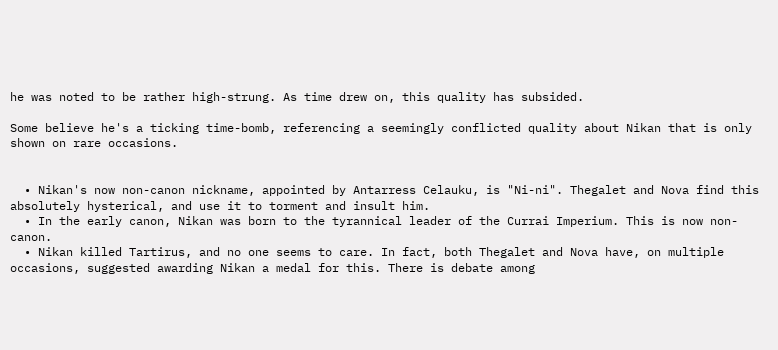he was noted to be rather high-strung. As time drew on, this quality has subsided.

Some believe he's a ticking time-bomb, referencing a seemingly conflicted quality about Nikan that is only shown on rare occasions.


  • Nikan's now non-canon nickname, appointed by Antarress Celauku, is "Ni-ni". Thegalet and Nova find this absolutely hysterical, and use it to torment and insult him.
  • In the early canon, Nikan was born to the tyrannical leader of the Currai Imperium. This is now non-canon.
  • Nikan killed Tartirus, and no one seems to care. In fact, both Thegalet and Nova have, on multiple occasions, suggested awarding Nikan a medal for this. There is debate among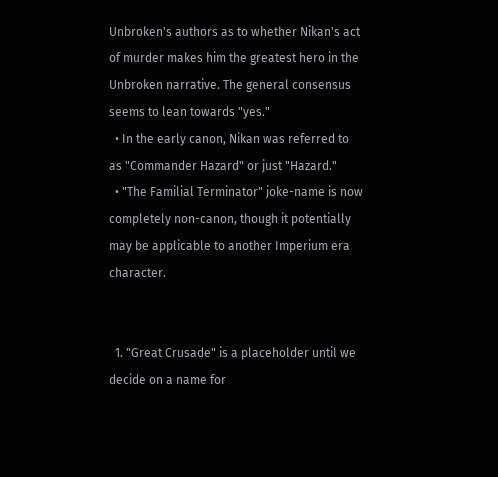Unbroken's authors as to whether Nikan's act of murder makes him the greatest hero in the Unbroken narrative. The general consensus seems to lean towards "yes."
  • In the early canon, Nikan was referred to as "Commander Hazard" or just "Hazard."
  • "The Familial Terminator" joke-name is now completely non-canon, though it potentially may be applicable to another Imperium era character.


  1. "Great Crusade" is a placeholder until we decide on a name for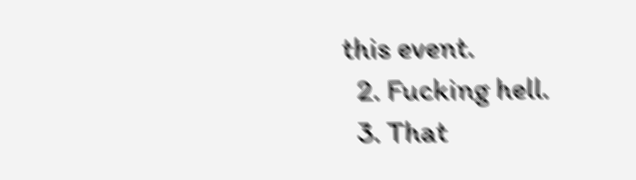this event.
  2. Fucking hell.
  3. That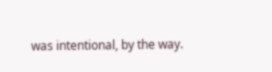was intentional, by the way.